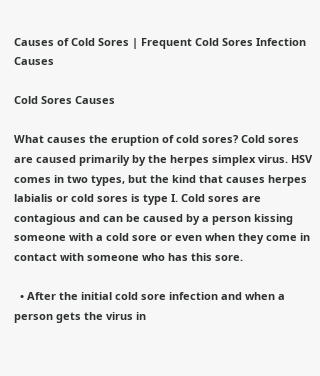Causes of Cold Sores | Frequent Cold Sores Infection Causes

Cold Sores Causes

What causes the eruption of cold sores? Cold sores are caused primarily by the herpes simplex virus. HSV comes in two types, but the kind that causes herpes labialis or cold sores is type I. Cold sores are contagious and can be caused by a person kissing someone with a cold sore or even when they come in contact with someone who has this sore.

  • After the initial cold sore infection and when a person gets the virus in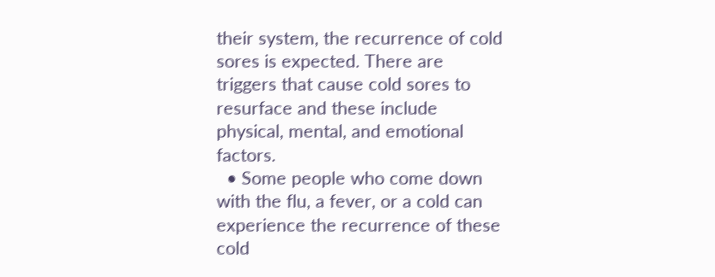their system, the recurrence of cold sores is expected. There are triggers that cause cold sores to resurface and these include physical, mental, and emotional factors.
  • Some people who come down with the flu, a fever, or a cold can experience the recurrence of these cold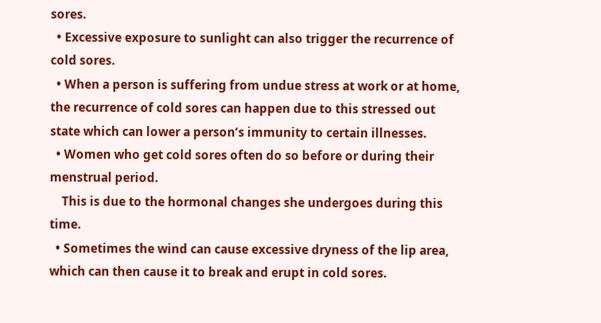sores.
  • Excessive exposure to sunlight can also trigger the recurrence of cold sores.
  • When a person is suffering from undue stress at work or at home, the recurrence of cold sores can happen due to this stressed out state which can lower a person’s immunity to certain illnesses.
  • Women who get cold sores often do so before or during their menstrual period.
    This is due to the hormonal changes she undergoes during this time.
  • Sometimes the wind can cause excessive dryness of the lip area, which can then cause it to break and erupt in cold sores.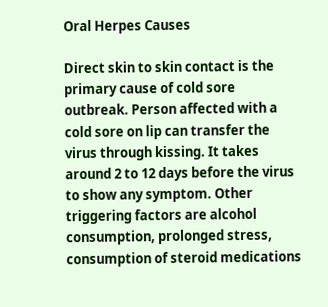Oral Herpes Causes

Direct skin to skin contact is the primary cause of cold sore outbreak. Person affected with a cold sore on lip can transfer the virus through kissing. It takes around 2 to 12 days before the virus to show any symptom. Other triggering factors are alcohol consumption, prolonged stress, consumption of steroid medications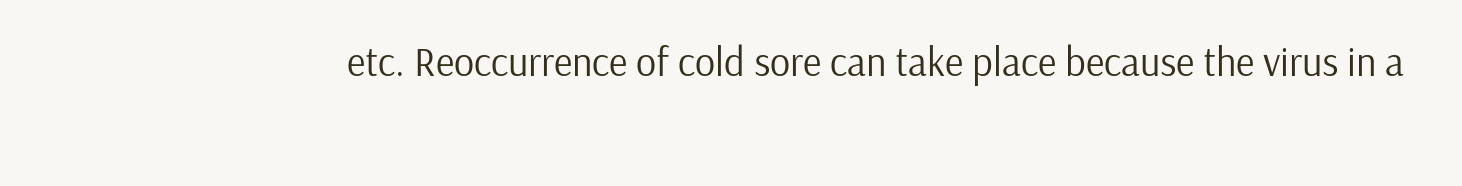etc. Reoccurrence of cold sore can take place because the virus in a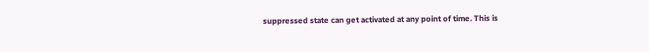suppressed state can get activated at any point of time. This is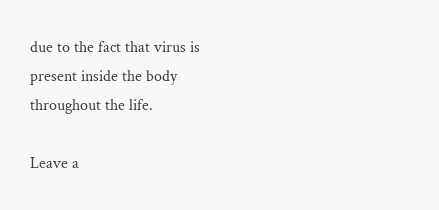due to the fact that virus is present inside the body throughout the life.

Leave a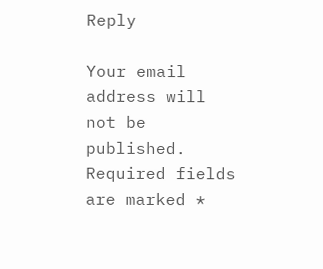Reply

Your email address will not be published. Required fields are marked *